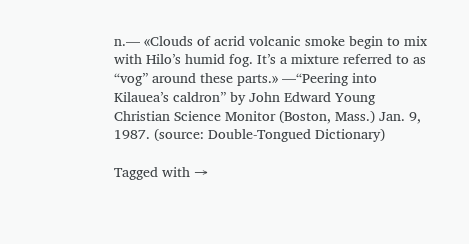n.— «Clouds of acrid volcanic smoke begin to mix with Hilo’s humid fog. It’s a mixture referred to as “vog” around these parts.» —“Peering into Kilauea’s caldron” by John Edward Young Christian Science Monitor (Boston, Mass.) Jan. 9, 1987. (source: Double-Tongued Dictionary)

Tagged with →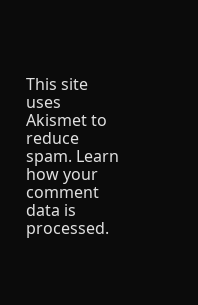This site uses Akismet to reduce spam. Learn how your comment data is processed.